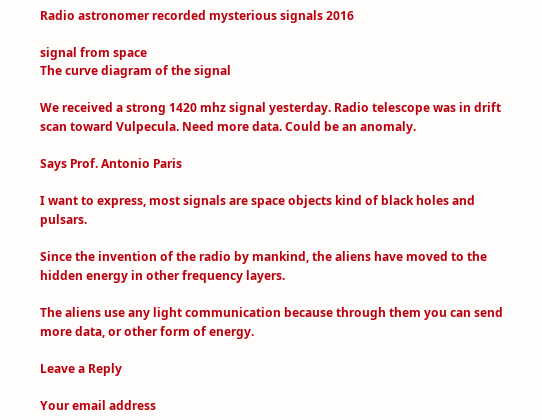Radio astronomer recorded mysterious signals 2016

signal from space
The curve diagram of the signal

We received a strong 1420 mhz signal yesterday. Radio telescope was in drift scan toward Vulpecula. Need more data. Could be an anomaly.

Says Prof. Antonio Paris

I want to express, most signals are space objects kind of black holes and pulsars.

Since the invention of the radio by mankind, the aliens have moved to the hidden energy in other frequency layers.

The aliens use any light communication because through them you can send more data, or other form of energy.

Leave a Reply

Your email address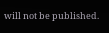will not be published.